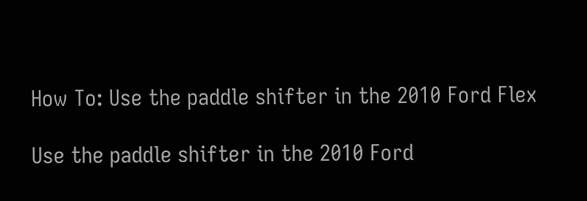How To: Use the paddle shifter in the 2010 Ford Flex

Use the paddle shifter in the 2010 Ford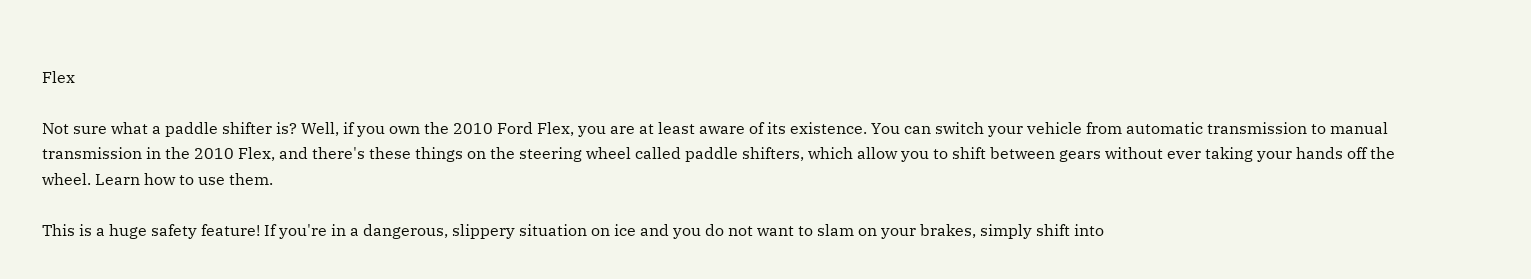Flex

Not sure what a paddle shifter is? Well, if you own the 2010 Ford Flex, you are at least aware of its existence. You can switch your vehicle from automatic transmission to manual transmission in the 2010 Flex, and there's these things on the steering wheel called paddle shifters, which allow you to shift between gears without ever taking your hands off the wheel. Learn how to use them.

This is a huge safety feature! If you're in a dangerous, slippery situation on ice and you do not want to slam on your brakes, simply shift into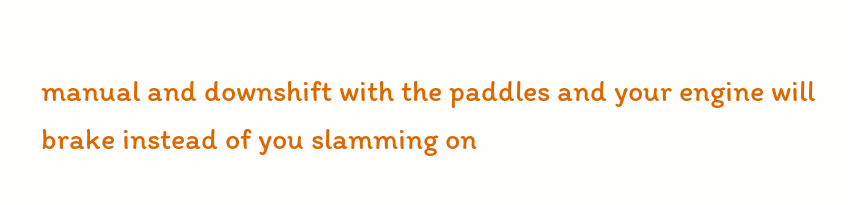manual and downshift with the paddles and your engine will brake instead of you slamming on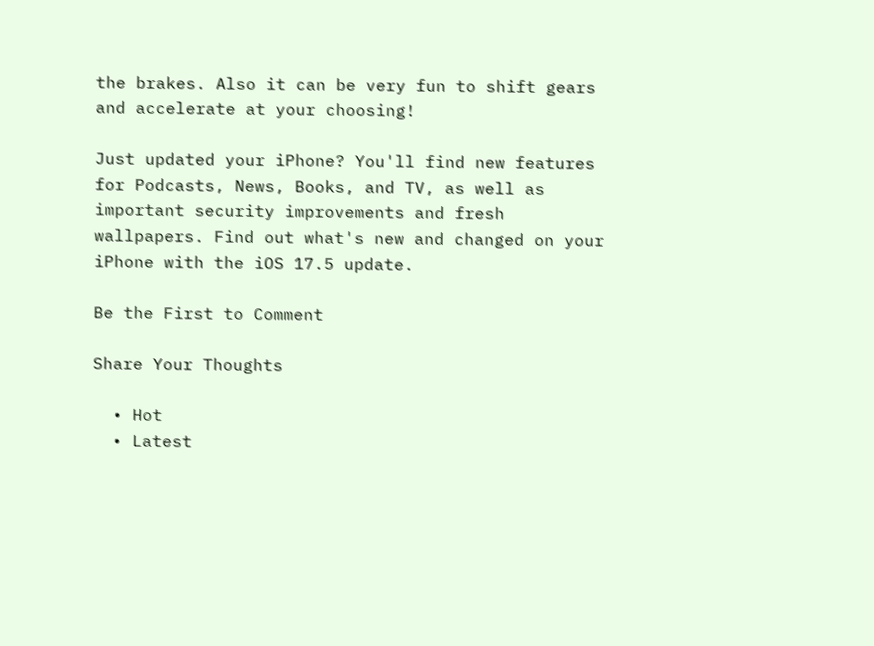the brakes. Also it can be very fun to shift gears and accelerate at your choosing!

Just updated your iPhone? You'll find new features for Podcasts, News, Books, and TV, as well as important security improvements and fresh wallpapers. Find out what's new and changed on your iPhone with the iOS 17.5 update.

Be the First to Comment

Share Your Thoughts

  • Hot
  • Latest